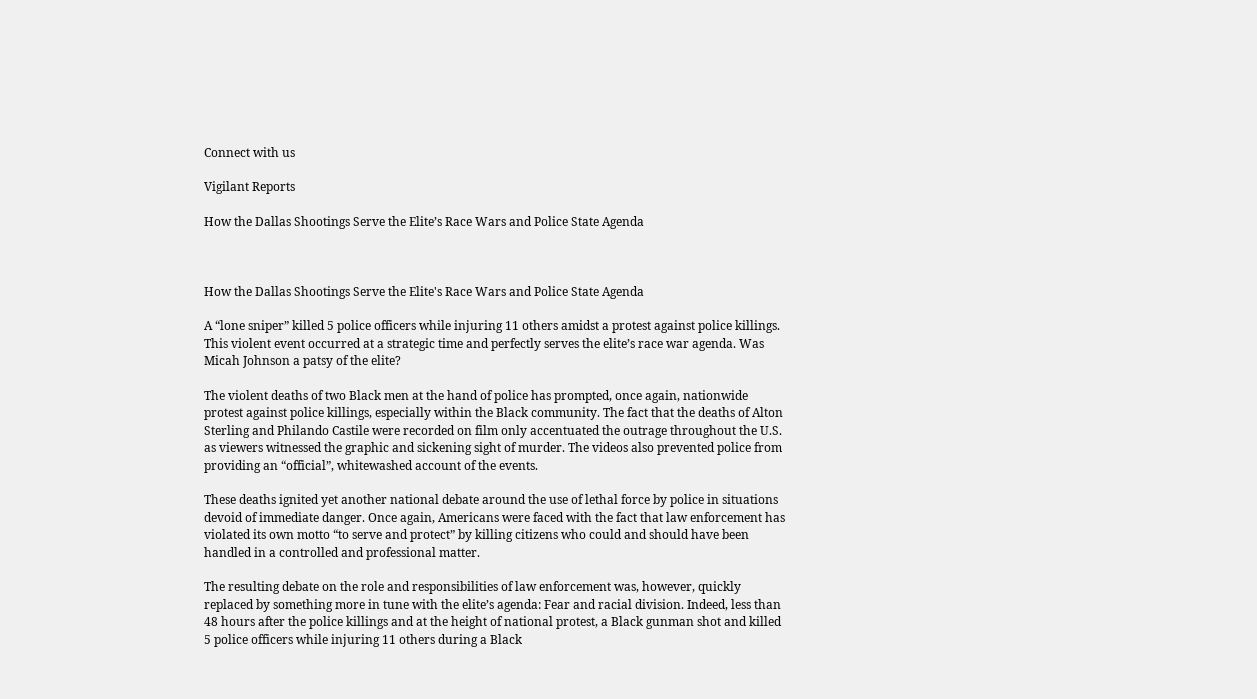Connect with us

Vigilant Reports

How the Dallas Shootings Serve the Elite’s Race Wars and Police State Agenda



How the Dallas Shootings Serve the Elite's Race Wars and Police State Agenda

A “lone sniper” killed 5 police officers while injuring 11 others amidst a protest against police killings. This violent event occurred at a strategic time and perfectly serves the elite’s race war agenda. Was Micah Johnson a patsy of the elite?

The violent deaths of two Black men at the hand of police has prompted, once again, nationwide protest against police killings, especially within the Black community. The fact that the deaths of Alton Sterling and Philando Castile were recorded on film only accentuated the outrage throughout the U.S. as viewers witnessed the graphic and sickening sight of murder. The videos also prevented police from providing an “official”, whitewashed account of the events.

These deaths ignited yet another national debate around the use of lethal force by police in situations devoid of immediate danger. Once again, Americans were faced with the fact that law enforcement has violated its own motto “to serve and protect” by killing citizens who could and should have been handled in a controlled and professional matter.

The resulting debate on the role and responsibilities of law enforcement was, however, quickly replaced by something more in tune with the elite’s agenda: Fear and racial division. Indeed, less than 48 hours after the police killings and at the height of national protest, a Black gunman shot and killed 5 police officers while injuring 11 others during a Black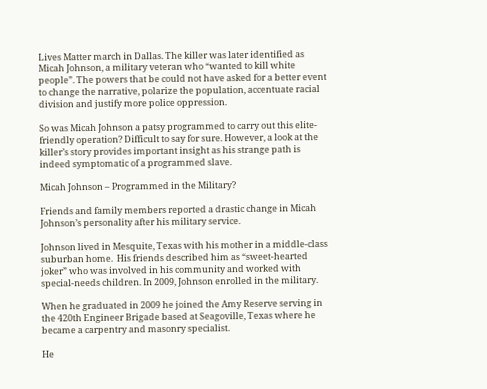Lives Matter march in Dallas. The killer was later identified as Micah Johnson, a military veteran who “wanted to kill white people”. The powers that be could not have asked for a better event to change the narrative, polarize the population, accentuate racial division and justify more police oppression.

So was Micah Johnson a patsy programmed to carry out this elite-friendly operation? Difficult to say for sure. However, a look at the killer’s story provides important insight as his strange path is indeed symptomatic of a programmed slave.

Micah Johnson – Programmed in the Military?

Friends and family members reported a drastic change in Micah Johnson’s personality after his military service.

Johnson lived in Mesquite, Texas with his mother in a middle-class suburban home.  His friends described him as “sweet-hearted joker” who was involved in his community and worked with special-needs children. In 2009, Johnson enrolled in the military.

When he graduated in 2009 he joined the Amy Reserve serving in the 420th Engineer Brigade based at Seagoville, Texas where he became a carpentry and masonry specialist.

He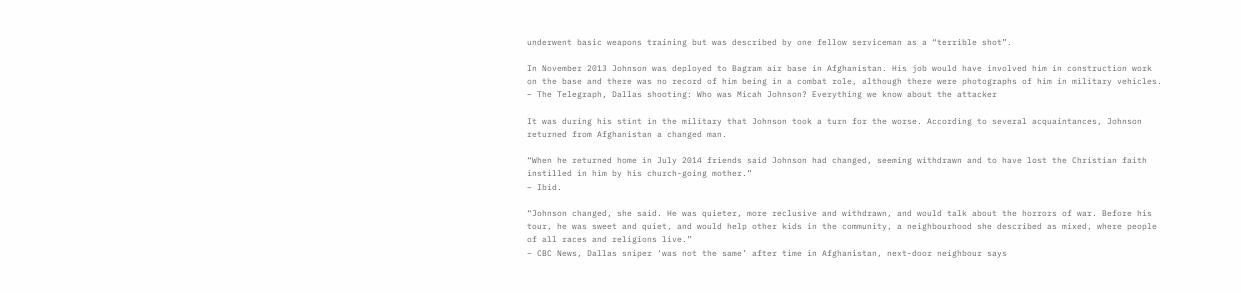underwent basic weapons training but was described by one fellow serviceman as a “terrible shot”.

In November 2013 Johnson was deployed to Bagram air base in Afghanistan. His job would have involved him in construction work on the base and there was no record of him being in a combat role, although there were photographs of him in military vehicles.
– The Telegraph, Dallas shooting: Who was Micah Johnson? Everything we know about the attacker

It was during his stint in the military that Johnson took a turn for the worse. According to several acquaintances, Johnson returned from Afghanistan a changed man.

“When he returned home in July 2014 friends said Johnson had changed, seeming withdrawn and to have lost the Christian faith instilled in him by his church-going mother.”
– Ibid.

“Johnson changed, she said. He was quieter, more reclusive and withdrawn, and would talk about the horrors of war. Before his tour, he was sweet and quiet, and would help other kids in the community, a neighbourhood she described as mixed, where people of all races and religions live.”
– CBC News, Dallas sniper ‘was not the same’ after time in Afghanistan, next-door neighbour says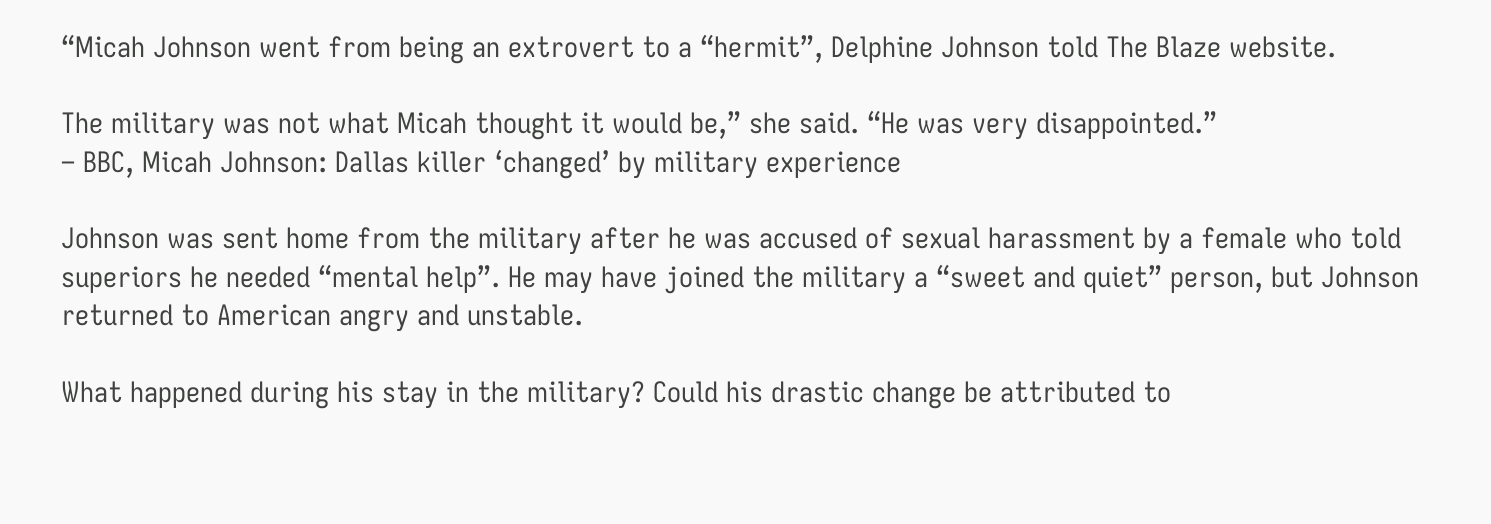“Micah Johnson went from being an extrovert to a “hermit”, Delphine Johnson told The Blaze website.

The military was not what Micah thought it would be,” she said. “He was very disappointed.”
– BBC, Micah Johnson: Dallas killer ‘changed’ by military experience

Johnson was sent home from the military after he was accused of sexual harassment by a female who told superiors he needed “mental help”. He may have joined the military a “sweet and quiet” person, but Johnson returned to American angry and unstable.

What happened during his stay in the military? Could his drastic change be attributed to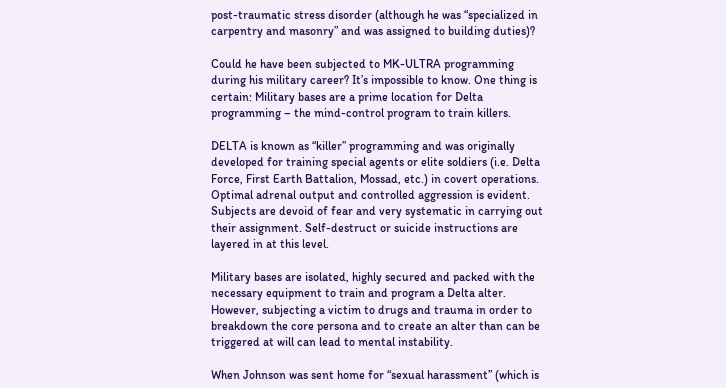post-traumatic stress disorder (although he was “specialized in carpentry and masonry” and was assigned to building duties)?

Could he have been subjected to MK-ULTRA programming during his military career? It’s impossible to know. One thing is certain: Military bases are a prime location for Delta programming – the mind-control program to train killers.

DELTA is known as “killer” programming and was originally developed for training special agents or elite soldiers (i.e. Delta Force, First Earth Battalion, Mossad, etc.) in covert operations. Optimal adrenal output and controlled aggression is evident. Subjects are devoid of fear and very systematic in carrying out their assignment. Self-destruct or suicide instructions are layered in at this level.

Military bases are isolated, highly secured and packed with the necessary equipment to train and program a Delta alter. However, subjecting a victim to drugs and trauma in order to breakdown the core persona and to create an alter than can be triggered at will can lead to mental instability.

When Johnson was sent home for “sexual harassment” (which is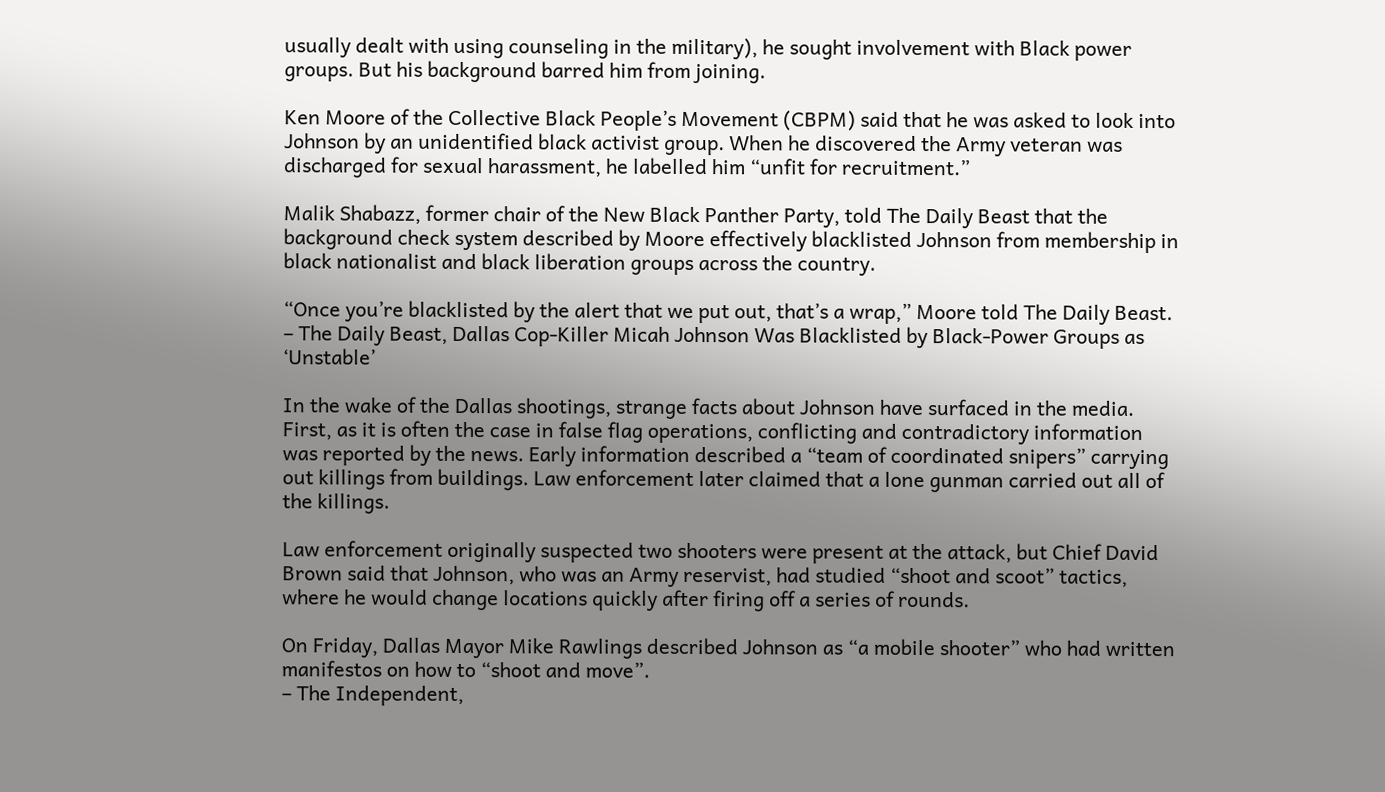usually dealt with using counseling in the military), he sought involvement with Black power groups. But his background barred him from joining.

Ken Moore of the Collective Black People’s Movement (CBPM) said that he was asked to look into Johnson by an unidentified black activist group. When he discovered the Army veteran was discharged for sexual harassment, he labelled him “unfit for recruitment.”

Malik Shabazz, former chair of the New Black Panther Party, told The Daily Beast that the background check system described by Moore effectively blacklisted Johnson from membership in black nationalist and black liberation groups across the country.

“Once you’re blacklisted by the alert that we put out, that’s a wrap,” Moore told The Daily Beast.
– The Daily Beast, Dallas Cop-Killer Micah Johnson Was Blacklisted by Black-Power Groups as ‘Unstable’

In the wake of the Dallas shootings, strange facts about Johnson have surfaced in the media. First, as it is often the case in false flag operations, conflicting and contradictory information was reported by the news. Early information described a “team of coordinated snipers” carrying out killings from buildings. Law enforcement later claimed that a lone gunman carried out all of the killings.

Law enforcement originally suspected two shooters were present at the attack, but Chief David Brown said that Johnson, who was an Army reservist, had studied “shoot and scoot” tactics, where he would change locations quickly after firing off a series of rounds.

On Friday, Dallas Mayor Mike Rawlings described Johnson as “a mobile shooter” who had written manifestos on how to “shoot and move”.
– The Independent,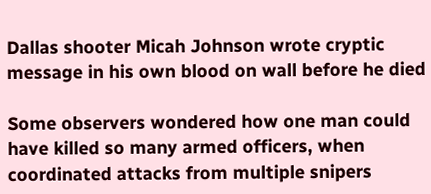Dallas shooter Micah Johnson wrote cryptic message in his own blood on wall before he died

Some observers wondered how one man could have killed so many armed officers, when coordinated attacks from multiple snipers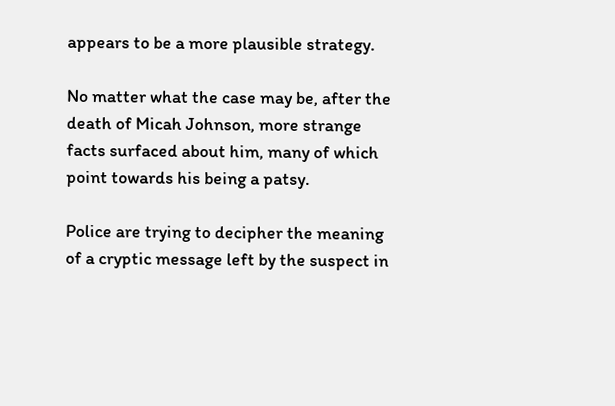appears to be a more plausible strategy.

No matter what the case may be, after the death of Micah Johnson, more strange facts surfaced about him, many of which point towards his being a patsy.

Police are trying to decipher the meaning of a cryptic message left by the suspect in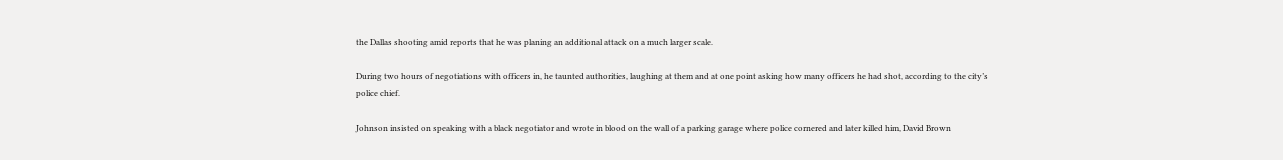the Dallas shooting amid reports that he was planing an additional attack on a much larger scale.

During two hours of negotiations with officers in, he taunted authorities, laughing at them and at one point asking how many officers he had shot, according to the city’s police chief.

Johnson insisted on speaking with a black negotiator and wrote in blood on the wall of a parking garage where police cornered and later killed him, David Brown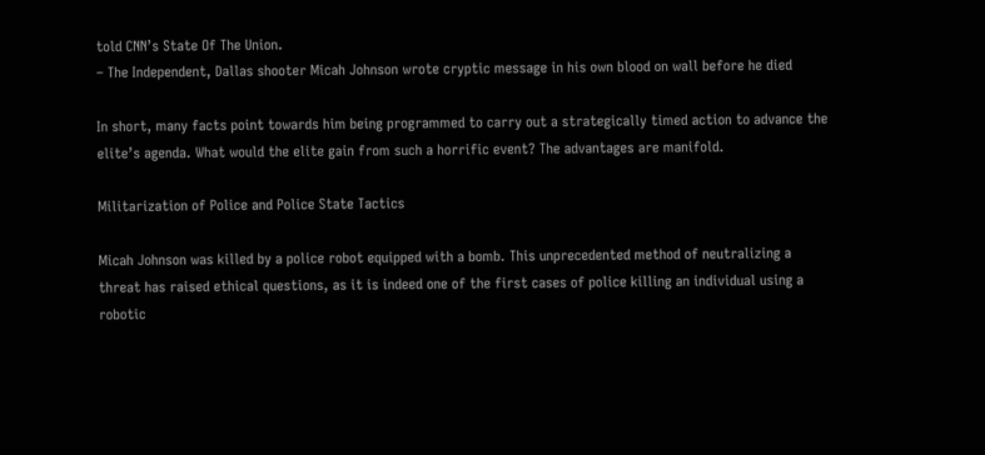told CNN’s State Of The Union.
– The Independent, Dallas shooter Micah Johnson wrote cryptic message in his own blood on wall before he died

In short, many facts point towards him being programmed to carry out a strategically timed action to advance the elite’s agenda. What would the elite gain from such a horrific event? The advantages are manifold.

Militarization of Police and Police State Tactics

Micah Johnson was killed by a police robot equipped with a bomb. This unprecedented method of neutralizing a threat has raised ethical questions, as it is indeed one of the first cases of police killing an individual using a robotic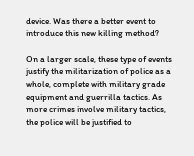device. Was there a better event to introduce this new killing method?

On a larger scale, these type of events justify the militarization of police as a whole, complete with military grade equipment and guerrilla tactics. As more crimes involve military tactics, the police will be justified to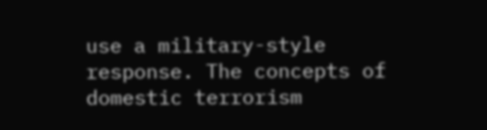use a military-style response. The concepts of domestic terrorism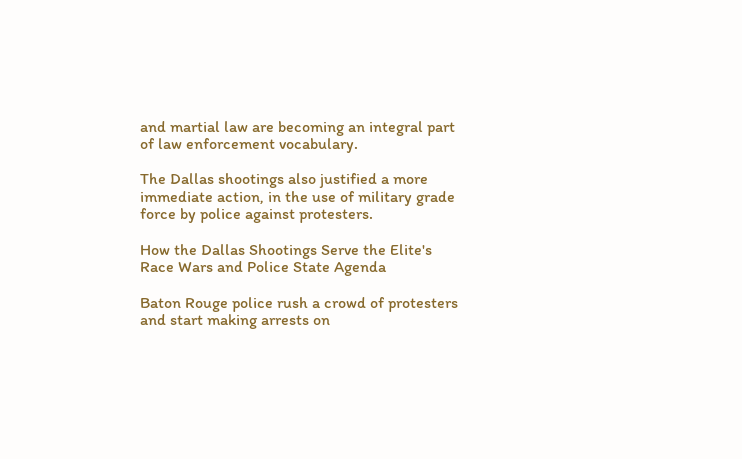and martial law are becoming an integral part of law enforcement vocabulary.

The Dallas shootings also justified a more immediate action, in the use of military grade force by police against protesters.

How the Dallas Shootings Serve the Elite's Race Wars and Police State Agenda

Baton Rouge police rush a crowd of protesters and start making arrests on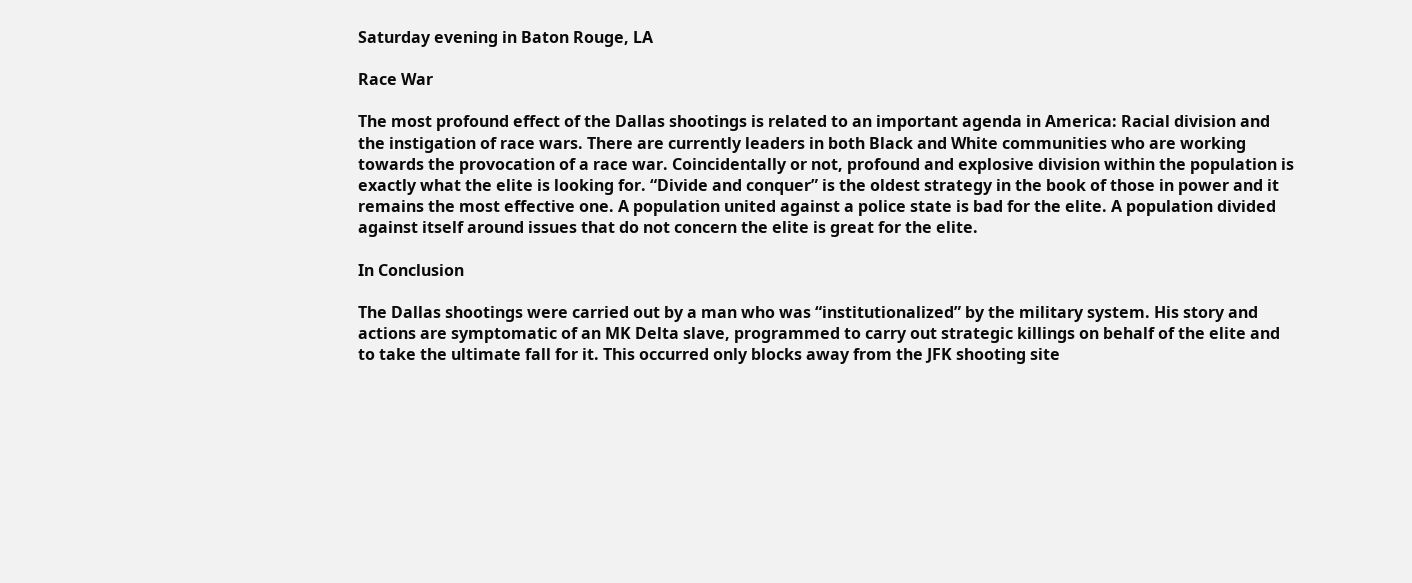Saturday evening in Baton Rouge, LA

Race War

The most profound effect of the Dallas shootings is related to an important agenda in America: Racial division and the instigation of race wars. There are currently leaders in both Black and White communities who are working towards the provocation of a race war. Coincidentally or not, profound and explosive division within the population is exactly what the elite is looking for. “Divide and conquer” is the oldest strategy in the book of those in power and it remains the most effective one. A population united against a police state is bad for the elite. A population divided against itself around issues that do not concern the elite is great for the elite.

In Conclusion

The Dallas shootings were carried out by a man who was “institutionalized” by the military system. His story and actions are symptomatic of an MK Delta slave, programmed to carry out strategic killings on behalf of the elite and to take the ultimate fall for it. This occurred only blocks away from the JFK shooting site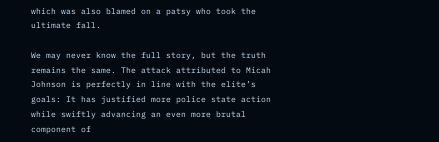which was also blamed on a patsy who took the ultimate fall.

We may never know the full story, but the truth remains the same. The attack attributed to Micah Johnson is perfectly in line with the elite’s goals: It has justified more police state action while swiftly advancing an even more brutal component of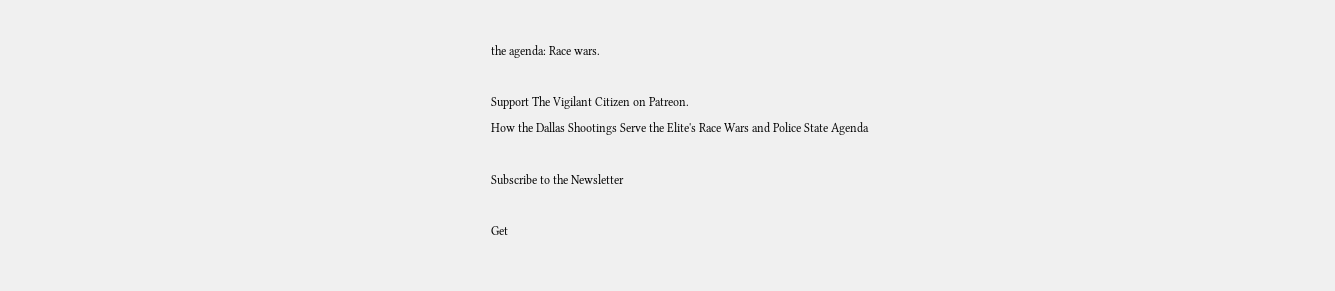the agenda: Race wars.

Support The Vigilant Citizen on Patreon.
How the Dallas Shootings Serve the Elite's Race Wars and Police State Agenda

Subscribe to the Newsletter

Get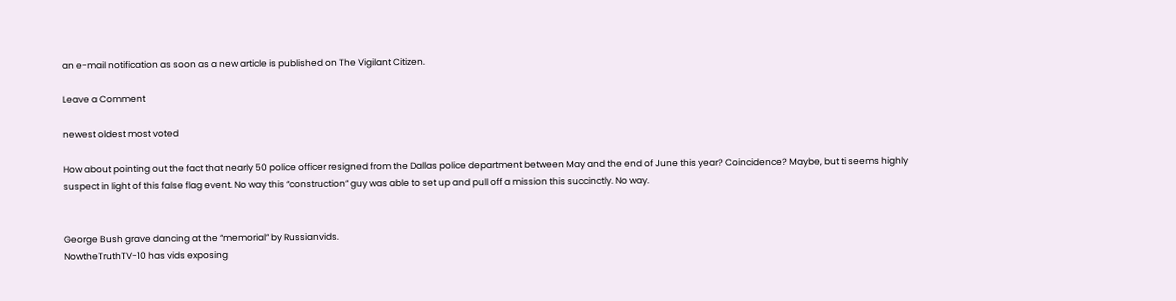an e-mail notification as soon as a new article is published on The Vigilant Citizen.

Leave a Comment

newest oldest most voted

How about pointing out the fact that nearly 50 police officer resigned from the Dallas police department between May and the end of June this year? Coincidence? Maybe, but ti seems highly suspect in light of this false flag event. No way this “construction” guy was able to set up and pull off a mission this succinctly. No way.


George Bush grave dancing at the “memorial” by Russianvids.
NowtheTruthTV-10 has vids exposing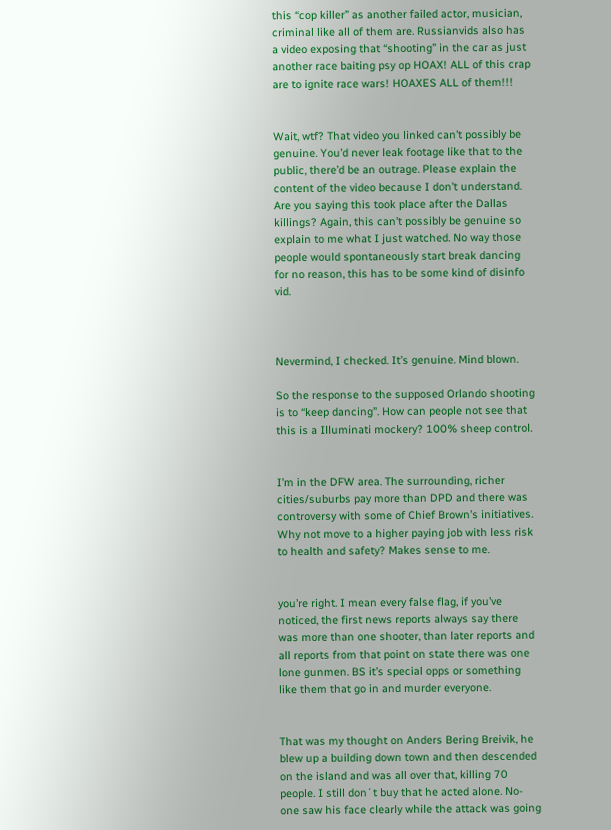this “cop killer” as another failed actor, musician, criminal like all of them are. Russianvids also has a video exposing that “shooting” in the car as just another race baiting psy op HOAX! ALL of this crap are to ignite race wars! HOAXES ALL of them!!!


Wait, wtf? That video you linked can’t possibly be genuine. You’d never leak footage like that to the public, there’d be an outrage. Please explain the content of the video because I don’t understand. Are you saying this took place after the Dallas killings? Again, this can’t possibly be genuine so explain to me what I just watched. No way those people would spontaneously start break dancing for no reason, this has to be some kind of disinfo vid.



Nevermind, I checked. It’s genuine. Mind blown.

So the response to the supposed Orlando shooting is to “keep dancing”. How can people not see that this is a Illuminati mockery? 100% sheep control.


I’m in the DFW area. The surrounding, richer cities/suburbs pay more than DPD and there was controversy with some of Chief Brown’s initiatives. Why not move to a higher paying job with less risk to health and safety? Makes sense to me.


you’re right. I mean every false flag, if you’ve noticed, the first news reports always say there was more than one shooter, than later reports and all reports from that point on state there was one lone gunmen. BS it’s special opps or something like them that go in and murder everyone.


That was my thought on Anders Bering Breivik, he blew up a building down town and then descended on the island and was all over that, killing 70 people. I still don´t buy that he acted alone. No-one saw his face clearly while the attack was going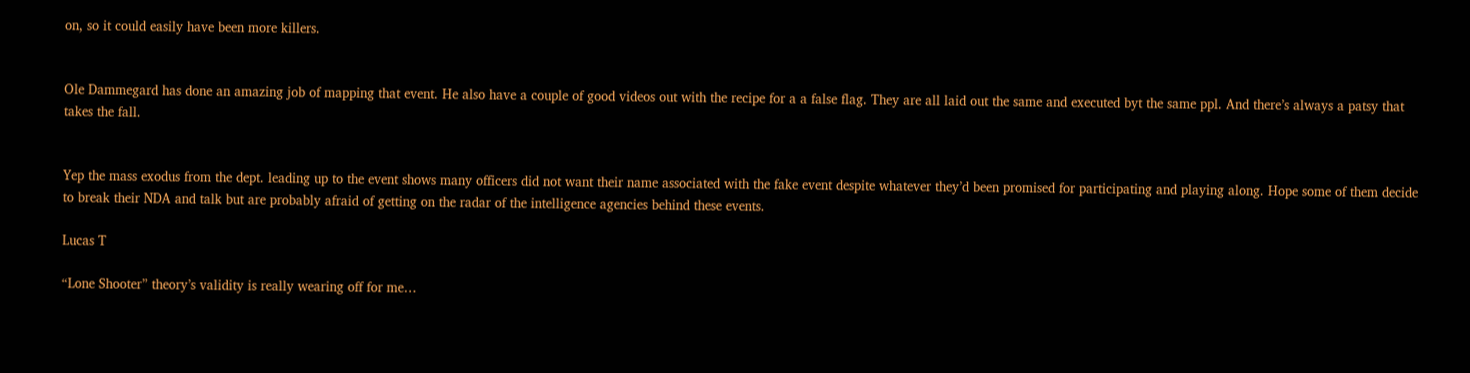on, so it could easily have been more killers.


Ole Dammegard has done an amazing job of mapping that event. He also have a couple of good videos out with the recipe for a a false flag. They are all laid out the same and executed byt the same ppl. And there’s always a patsy that takes the fall.


Yep the mass exodus from the dept. leading up to the event shows many officers did not want their name associated with the fake event despite whatever they’d been promised for participating and playing along. Hope some of them decide to break their NDA and talk but are probably afraid of getting on the radar of the intelligence agencies behind these events.

Lucas T

“Lone Shooter” theory’s validity is really wearing off for me…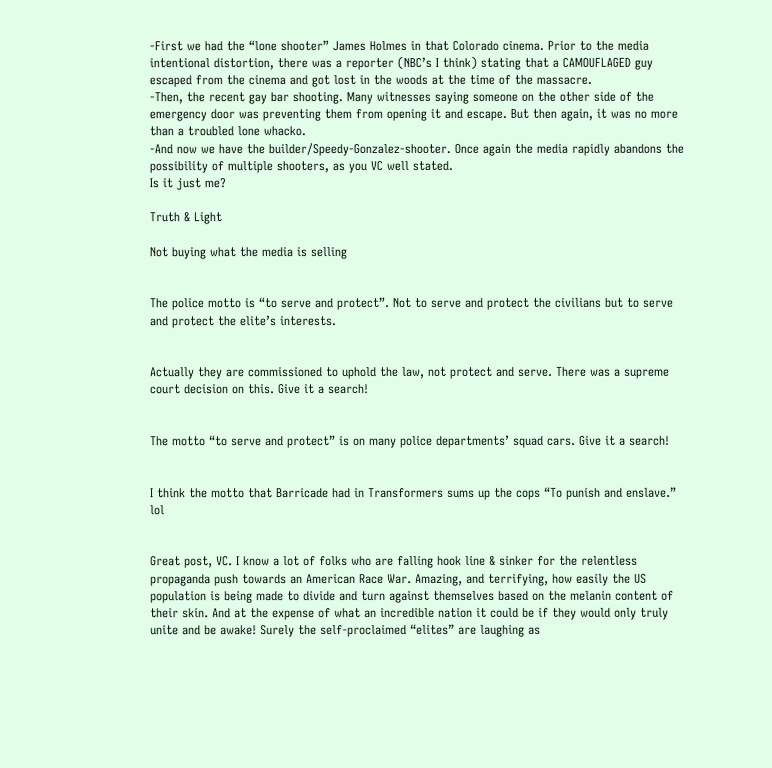-First we had the “lone shooter” James Holmes in that Colorado cinema. Prior to the media intentional distortion, there was a reporter (NBC’s I think) stating that a CAMOUFLAGED guy escaped from the cinema and got lost in the woods at the time of the massacre.
-Then, the recent gay bar shooting. Many witnesses saying someone on the other side of the emergency door was preventing them from opening it and escape. But then again, it was no more than a troubled lone whacko.
-And now we have the builder/Speedy-Gonzalez-shooter. Once again the media rapidly abandons the possibility of multiple shooters, as you VC well stated.
Is it just me?

Truth & Light

Not buying what the media is selling


The police motto is “to serve and protect”. Not to serve and protect the civilians but to serve and protect the elite’s interests.


Actually they are commissioned to uphold the law, not protect and serve. There was a supreme court decision on this. Give it a search!


The motto “to serve and protect” is on many police departments’ squad cars. Give it a search!


I think the motto that Barricade had in Transformers sums up the cops “To punish and enslave.” lol


Great post, VC. I know a lot of folks who are falling hook line & sinker for the relentless propaganda push towards an American Race War. Amazing, and terrifying, how easily the US population is being made to divide and turn against themselves based on the melanin content of their skin. And at the expense of what an incredible nation it could be if they would only truly unite and be awake! Surely the self-proclaimed “elites” are laughing as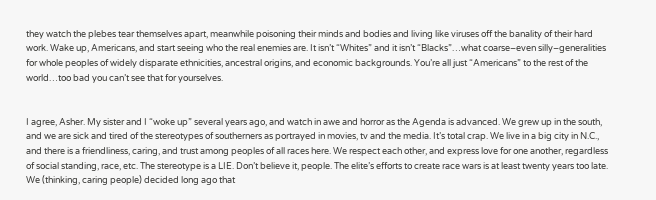they watch the plebes tear themselves apart, meanwhile poisoning their minds and bodies and living like viruses off the banality of their hard work. Wake up, Americans, and start seeing who the real enemies are. It isn’t “Whites” and it isn’t “Blacks”…what coarse–even silly–generalities for whole peoples of widely disparate ethnicities, ancestral origins, and economic backgrounds. You’re all just “Americans” to the rest of the world…too bad you can’t see that for yourselves.


I agree, Asher. My sister and I “woke up” several years ago, and watch in awe and horror as the Agenda is advanced. We grew up in the south, and we are sick and tired of the stereotypes of southerners as portrayed in movies, tv and the media. It’s total crap. We live in a big city in N.C., and there is a friendliness, caring, and trust among peoples of all races here. We respect each other, and express love for one another, regardless of social standing, race, etc. The stereotype is a LIE. Don’t believe it, people. The elite’s efforts to create race wars is at least twenty years too late. We (thinking, caring people) decided long ago that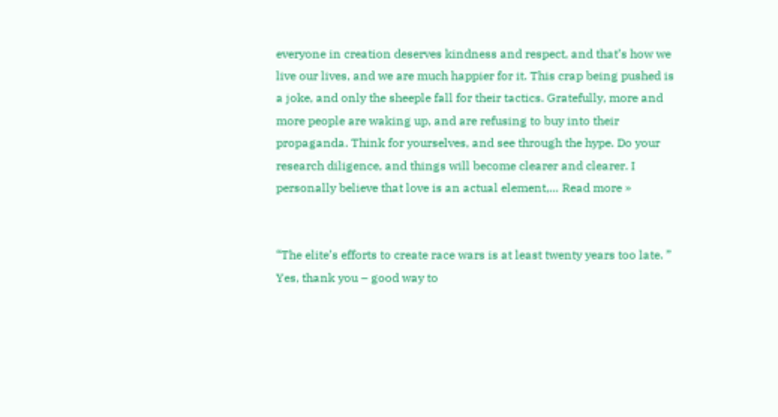everyone in creation deserves kindness and respect, and that’s how we live our lives, and we are much happier for it. This crap being pushed is a joke, and only the sheeple fall for their tactics. Gratefully, more and more people are waking up, and are refusing to buy into their propaganda. Think for yourselves, and see through the hype. Do your research diligence, and things will become clearer and clearer. I personally believe that love is an actual element,… Read more »


“The elite’s efforts to create race wars is at least twenty years too late. ” Yes, thank you – good way to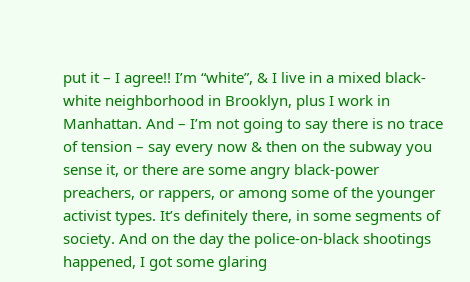put it – I agree!! I’m “white”, & I live in a mixed black-white neighborhood in Brooklyn, plus I work in Manhattan. And – I’m not going to say there is no trace of tension – say every now & then on the subway you sense it, or there are some angry black-power preachers, or rappers, or among some of the younger activist types. It’s definitely there, in some segments of society. And on the day the police-on-black shootings happened, I got some glaring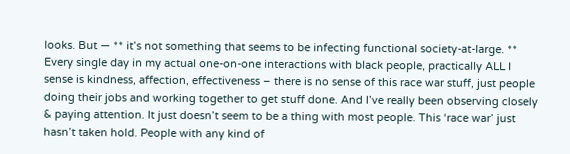looks. But — ** it’s not something that seems to be infecting functional society-at-large. ** Every single day in my actual one-on-one interactions with black people, practically ALL I sense is kindness, affection, effectiveness – there is no sense of this race war stuff, just people doing their jobs and working together to get stuff done. And I’ve really been observing closely & paying attention. It just doesn’t seem to be a thing with most people. This ‘race war’ just hasn’t taken hold. People with any kind of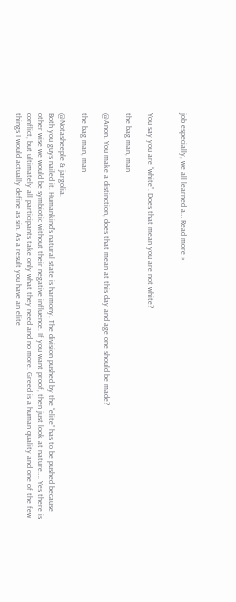job especially, we all learned a… Read more »


You say you are “white”. Does that mean you are not white?

the bag man, man

@Anon. You make a distinction, does that mean at this day and age one should be made?

the bag man, man

@Notasheeple & jargolia.
Both you guys nailed it. Humankind’s natural state is harmony. The division pushed by the “elite” has to be pushed because other wise we would be symbiotic without their negative influence. If you want proof, then just look at nature…. Yes there is conflict, but ultimately all participants take only what they need and no more. Greed is a human quality and one of the few things I would actually define as sin. As a result you have an elite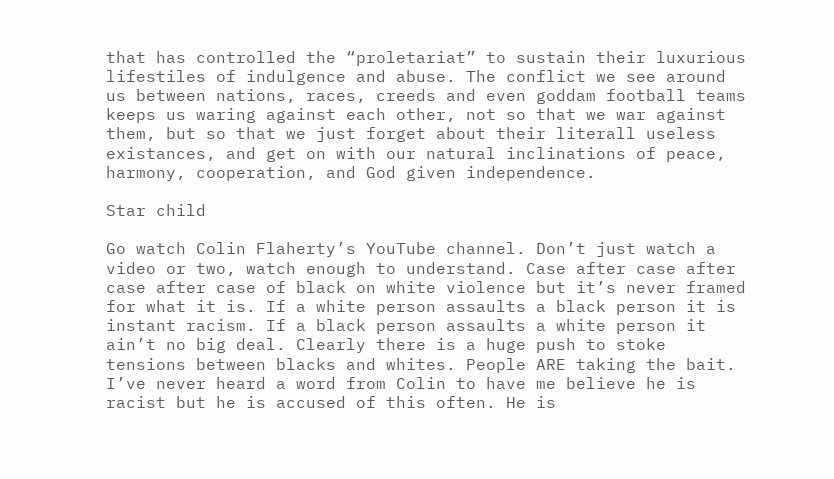that has controlled the “proletariat” to sustain their luxurious lifestiles of indulgence and abuse. The conflict we see around us between nations, races, creeds and even goddam football teams keeps us waring against each other, not so that we war against them, but so that we just forget about their literall useless existances, and get on with our natural inclinations of peace, harmony, cooperation, and God given independence.

Star child

Go watch Colin Flaherty’s YouTube channel. Don’t just watch a video or two, watch enough to understand. Case after case after case after case of black on white violence but it’s never framed for what it is. If a white person assaults a black person it is instant racism. If a black person assaults a white person it ain’t no big deal. Clearly there is a huge push to stoke tensions between blacks and whites. People ARE taking the bait. I’ve never heard a word from Colin to have me believe he is racist but he is accused of this often. He is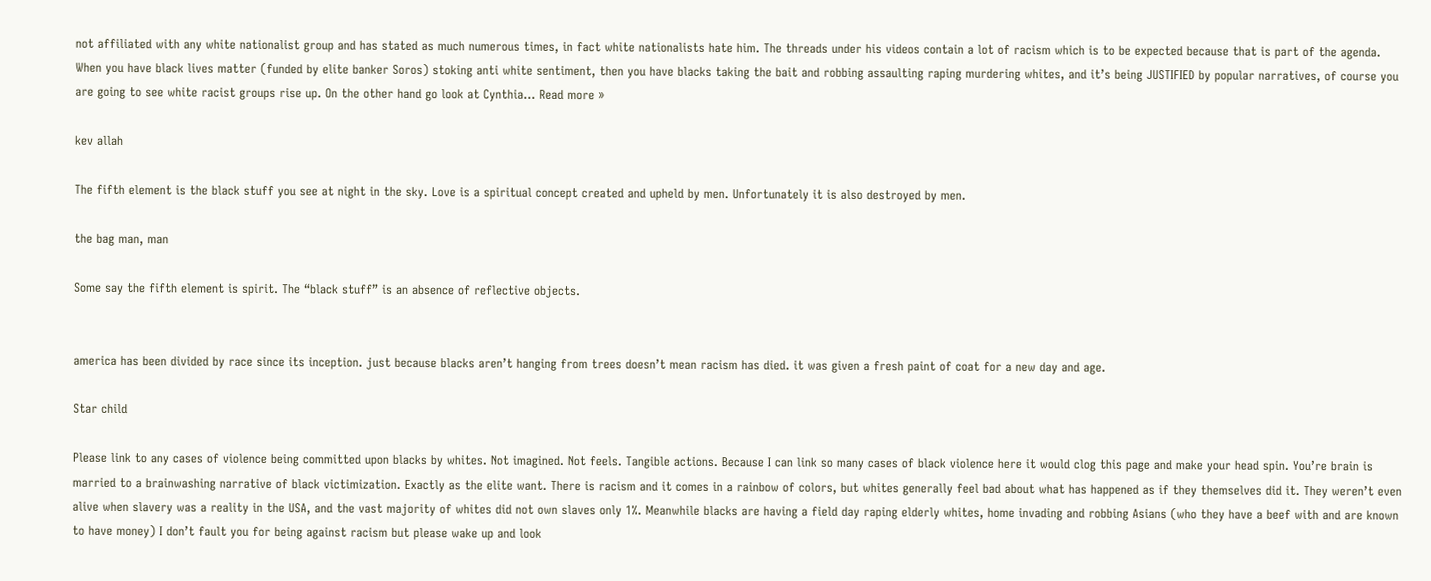not affiliated with any white nationalist group and has stated as much numerous times, in fact white nationalists hate him. The threads under his videos contain a lot of racism which is to be expected because that is part of the agenda. When you have black lives matter (funded by elite banker Soros) stoking anti white sentiment, then you have blacks taking the bait and robbing assaulting raping murdering whites, and it’s being JUSTIFIED by popular narratives, of course you are going to see white racist groups rise up. On the other hand go look at Cynthia… Read more »

kev allah

The fifth element is the black stuff you see at night in the sky. Love is a spiritual concept created and upheld by men. Unfortunately it is also destroyed by men.

the bag man, man

Some say the fifth element is spirit. The “black stuff” is an absence of reflective objects.


america has been divided by race since its inception. just because blacks aren’t hanging from trees doesn’t mean racism has died. it was given a fresh paint of coat for a new day and age.

Star child

Please link to any cases of violence being committed upon blacks by whites. Not imagined. Not feels. Tangible actions. Because I can link so many cases of black violence here it would clog this page and make your head spin. You’re brain is married to a brainwashing narrative of black victimization. Exactly as the elite want. There is racism and it comes in a rainbow of colors, but whites generally feel bad about what has happened as if they themselves did it. They weren’t even alive when slavery was a reality in the USA, and the vast majority of whites did not own slaves only 1%. Meanwhile blacks are having a field day raping elderly whites, home invading and robbing Asians (who they have a beef with and are known to have money) I don’t fault you for being against racism but please wake up and look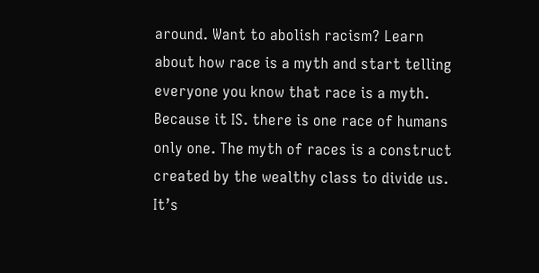around. Want to abolish racism? Learn about how race is a myth and start telling everyone you know that race is a myth. Because it IS. there is one race of humans only one. The myth of races is a construct created by the wealthy class to divide us. It’s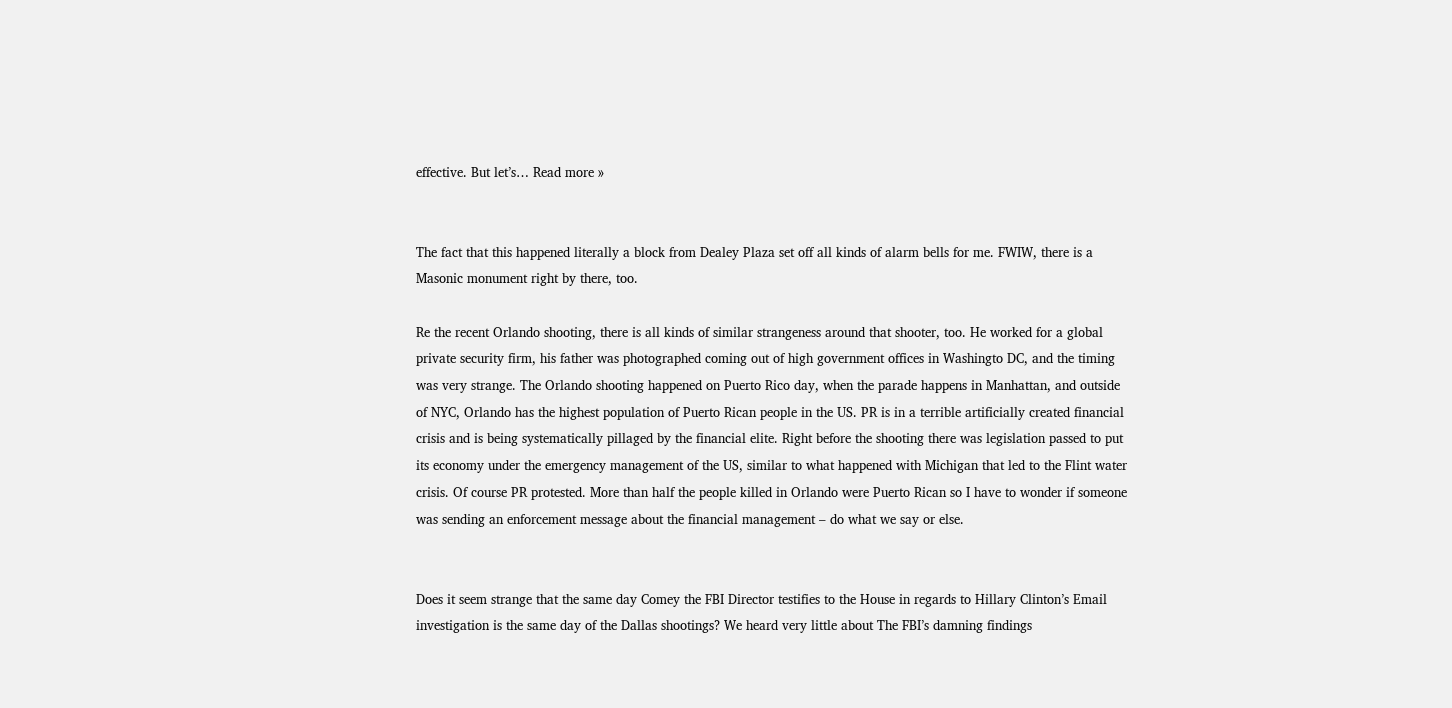effective. But let’s… Read more »


The fact that this happened literally a block from Dealey Plaza set off all kinds of alarm bells for me. FWIW, there is a Masonic monument right by there, too.

Re the recent Orlando shooting, there is all kinds of similar strangeness around that shooter, too. He worked for a global private security firm, his father was photographed coming out of high government offices in Washingto DC, and the timing was very strange. The Orlando shooting happened on Puerto Rico day, when the parade happens in Manhattan, and outside of NYC, Orlando has the highest population of Puerto Rican people in the US. PR is in a terrible artificially created financial crisis and is being systematically pillaged by the financial elite. Right before the shooting there was legislation passed to put its economy under the emergency management of the US, similar to what happened with Michigan that led to the Flint water crisis. Of course PR protested. More than half the people killed in Orlando were Puerto Rican so I have to wonder if someone was sending an enforcement message about the financial management – do what we say or else.


Does it seem strange that the same day Comey the FBI Director testifies to the House in regards to Hillary Clinton’s Email investigation is the same day of the Dallas shootings? We heard very little about The FBI’s damning findings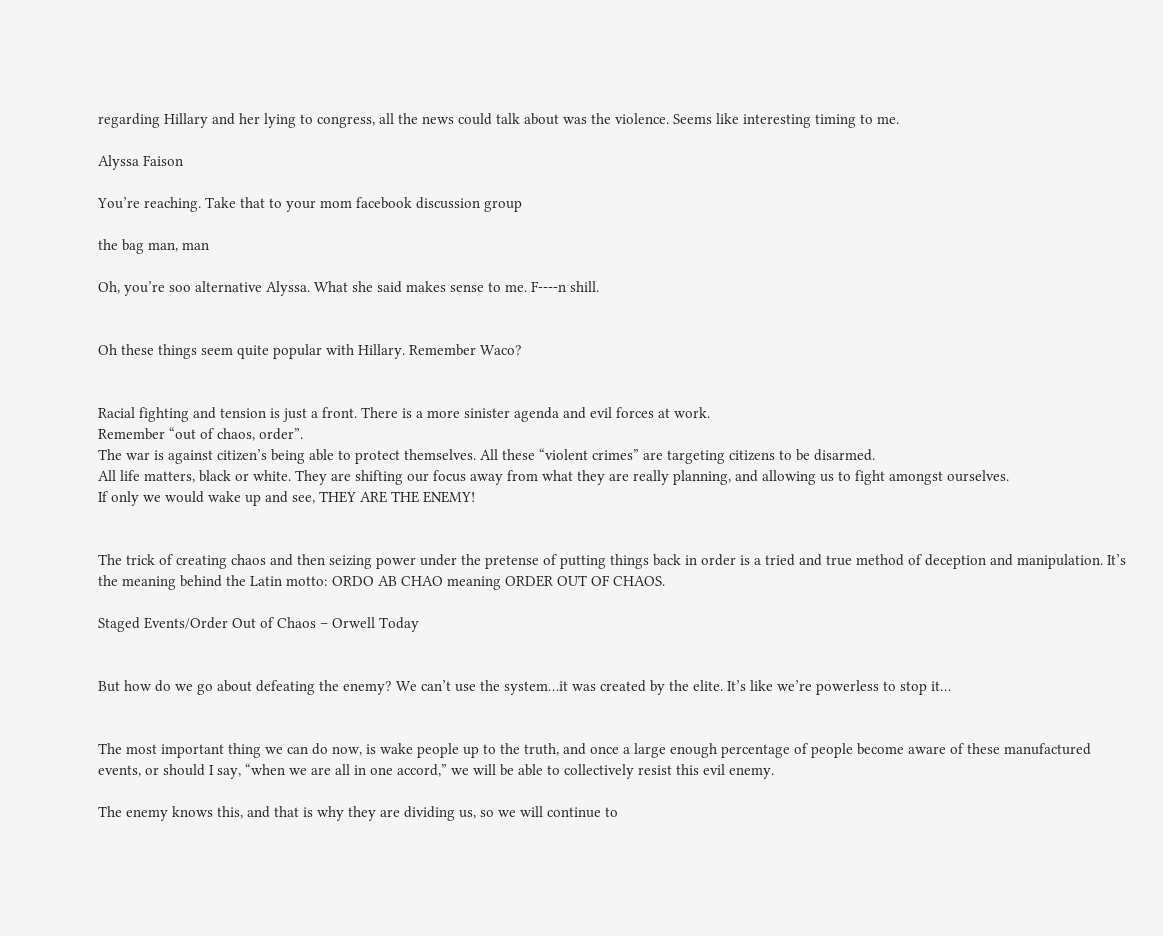regarding Hillary and her lying to congress, all the news could talk about was the violence. Seems like interesting timing to me.

Alyssa Faison

You’re reaching. Take that to your mom facebook discussion group

the bag man, man

Oh, you’re soo alternative Alyssa. What she said makes sense to me. F----n shill.


Oh these things seem quite popular with Hillary. Remember Waco?


Racial fighting and tension is just a front. There is a more sinister agenda and evil forces at work.
Remember “out of chaos, order”.
The war is against citizen’s being able to protect themselves. All these “violent crimes” are targeting citizens to be disarmed.
All life matters, black or white. They are shifting our focus away from what they are really planning, and allowing us to fight amongst ourselves.
If only we would wake up and see, THEY ARE THE ENEMY!


The trick of creating chaos and then seizing power under the pretense of putting things back in order is a tried and true method of deception and manipulation. It’s the meaning behind the Latin motto: ORDO AB CHAO meaning ORDER OUT OF CHAOS.

Staged Events/Order Out of Chaos – Orwell Today


But how do we go about defeating the enemy? We can’t use the system…it was created by the elite. It’s like we’re powerless to stop it…


The most important thing we can do now, is wake people up to the truth, and once a large enough percentage of people become aware of these manufactured events, or should I say, “when we are all in one accord,” we will be able to collectively resist this evil enemy.

The enemy knows this, and that is why they are dividing us, so we will continue to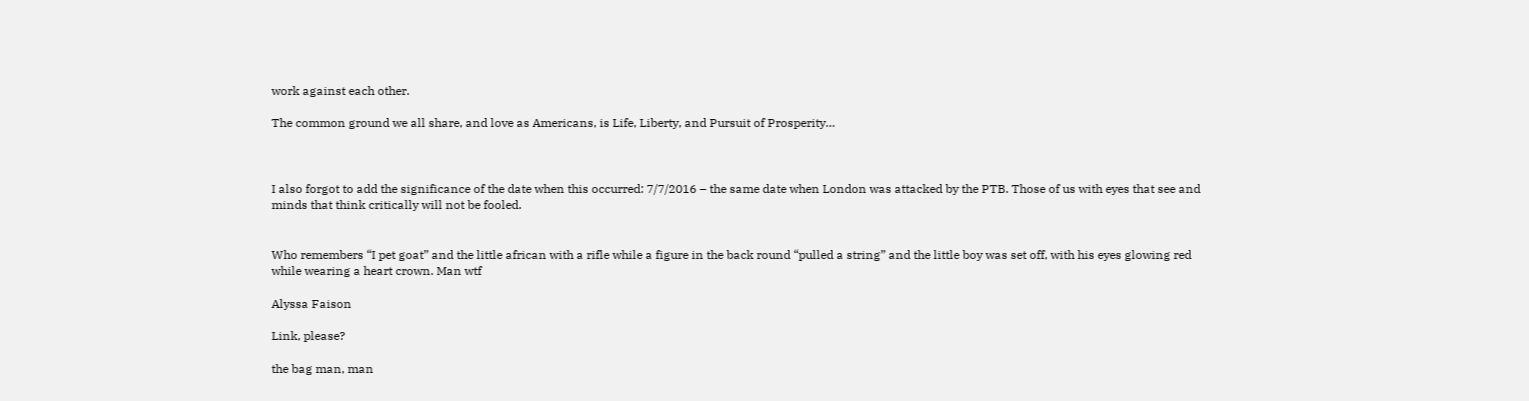work against each other.

The common ground we all share, and love as Americans, is Life, Liberty, and Pursuit of Prosperity…



I also forgot to add the significance of the date when this occurred: 7/7/2016 – the same date when London was attacked by the PTB. Those of us with eyes that see and minds that think critically will not be fooled.


Who remembers “I pet goat” and the little african with a rifle while a figure in the back round “pulled a string” and the little boy was set off, with his eyes glowing red while wearing a heart crown. Man wtf

Alyssa Faison

Link, please?

the bag man, man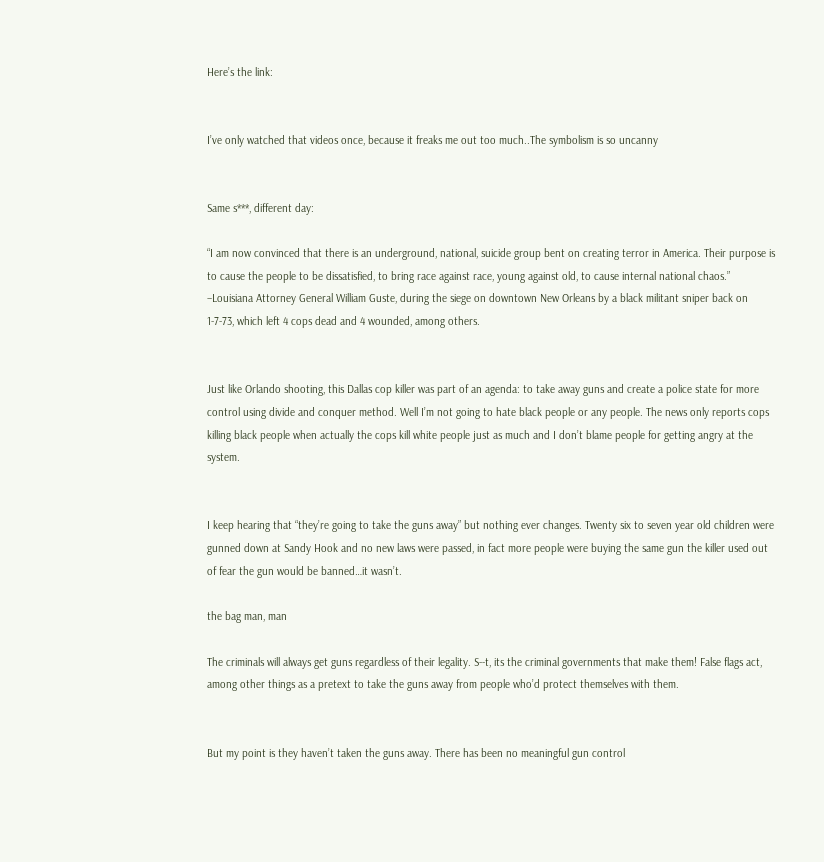Here’s the link:


I’ve only watched that videos once, because it freaks me out too much..The symbolism is so uncanny


Same s***, different day:

“I am now convinced that there is an underground, national, suicide group bent on creating terror in America. Their purpose is to cause the people to be dissatisfied, to bring race against race, young against old, to cause internal national chaos.”
–Louisiana Attorney General William Guste, during the siege on downtown New Orleans by a black militant sniper back on 1-7-73, which left 4 cops dead and 4 wounded, among others.


Just like Orlando shooting, this Dallas cop killer was part of an agenda: to take away guns and create a police state for more control using divide and conquer method. Well I’m not going to hate black people or any people. The news only reports cops killing black people when actually the cops kill white people just as much and I don’t blame people for getting angry at the system.


I keep hearing that “they’re going to take the guns away” but nothing ever changes. Twenty six to seven year old children were gunned down at Sandy Hook and no new laws were passed, in fact more people were buying the same gun the killer used out of fear the gun would be banned…it wasn’t.

the bag man, man

The criminals will always get guns regardless of their legality. S--t, its the criminal governments that make them! False flags act, among other things as a pretext to take the guns away from people who’d protect themselves with them.


But my point is they haven’t taken the guns away. There has been no meaningful gun control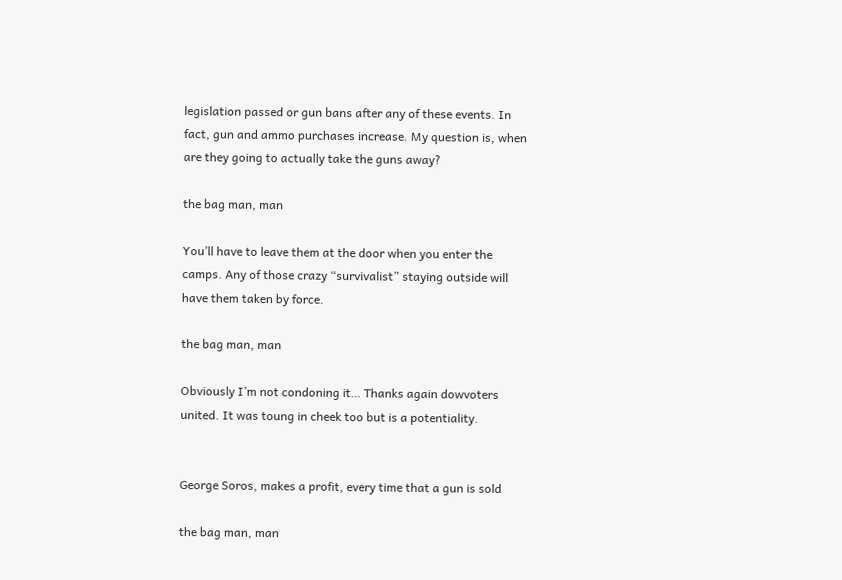legislation passed or gun bans after any of these events. In fact, gun and ammo purchases increase. My question is, when are they going to actually take the guns away?

the bag man, man

You’ll have to leave them at the door when you enter the camps. Any of those crazy “survivalist” staying outside will have them taken by force.

the bag man, man

Obviously I’m not condoning it… Thanks again dowvoters united. It was toung in cheek too but is a potentiality.


George Soros, makes a profit, every time that a gun is sold

the bag man, man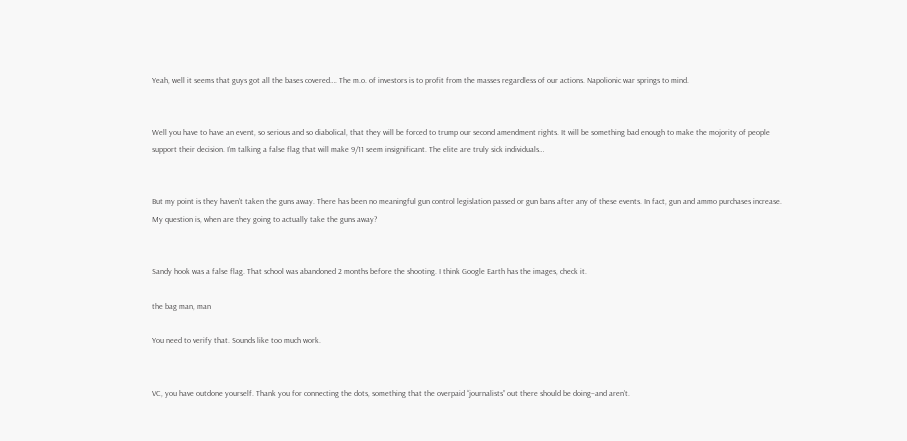Yeah, well it seems that guys got all the bases covered…. The m.o. of investors is to profit from the masses regardless of our actions. Napolionic war springs to mind.


Well you have to have an event, so serious and so diabolical, that they will be forced to trump our second amendment rights. It will be something bad enough to make the mojority of people support their decision. I’m talking a false flag that will make 9/11 seem insignificant. The elite are truly sick individuals…


But my point is they haven’t taken the guns away. There has been no meaningful gun control legislation passed or gun bans after any of these events. In fact, gun and ammo purchases increase. My question is, when are they going to actually take the guns away?


Sandy hook was a false flag. That school was abandoned 2 months before the shooting. I think Google Earth has the images, check it.

the bag man, man

You need to verify that. Sounds like too much work.


VC, you have outdone yourself. Thank you for connecting the dots, something that the overpaid “journalists” out there should be doing–and aren’t.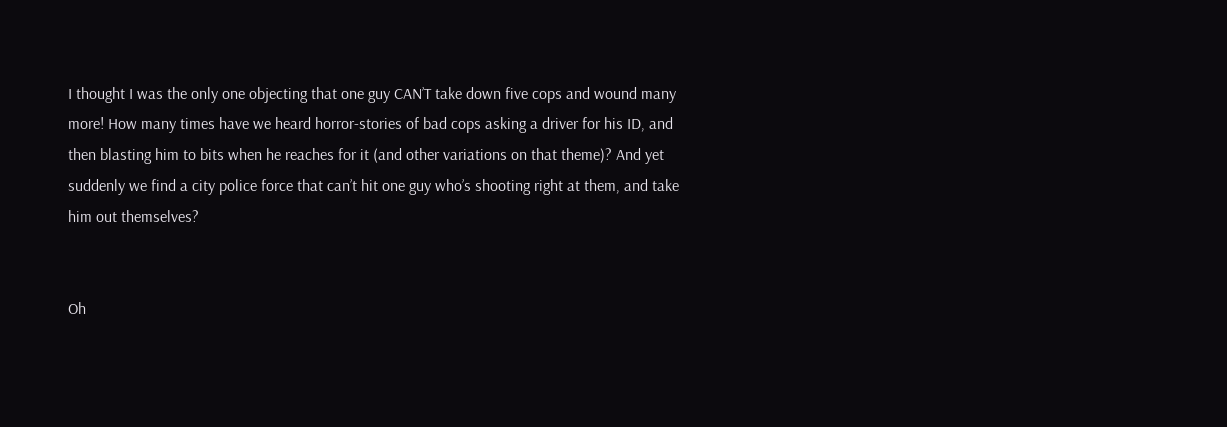I thought I was the only one objecting that one guy CAN’T take down five cops and wound many more! How many times have we heard horror-stories of bad cops asking a driver for his ID, and then blasting him to bits when he reaches for it (and other variations on that theme)? And yet suddenly we find a city police force that can’t hit one guy who’s shooting right at them, and take him out themselves?


Oh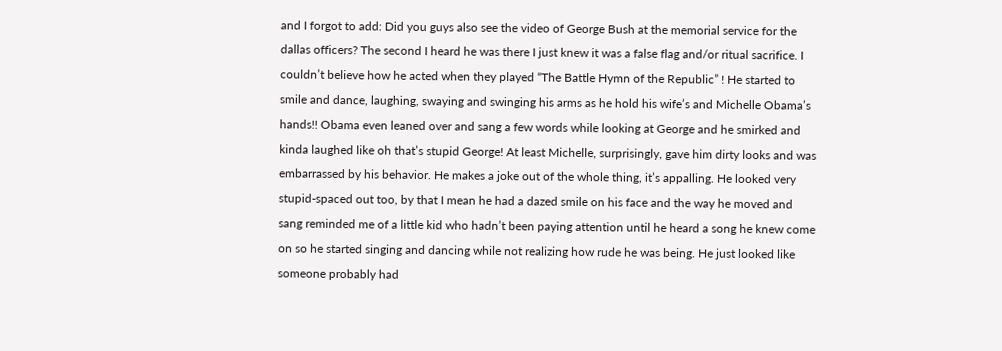and I forgot to add: Did you guys also see the video of George Bush at the memorial service for the dallas officers? The second I heard he was there I just knew it was a false flag and/or ritual sacrifice. I couldn’t believe how he acted when they played “The Battle Hymn of the Republic” ! He started to smile and dance, laughing, swaying and swinging his arms as he hold his wife’s and Michelle Obama’s hands!! Obama even leaned over and sang a few words while looking at George and he smirked and kinda laughed like oh that’s stupid George! At least Michelle, surprisingly, gave him dirty looks and was embarrassed by his behavior. He makes a joke out of the whole thing, it’s appalling. He looked very stupid-spaced out too, by that I mean he had a dazed smile on his face and the way he moved and sang reminded me of a little kid who hadn’t been paying attention until he heard a song he knew come on so he started singing and dancing while not realizing how rude he was being. He just looked like someone probably had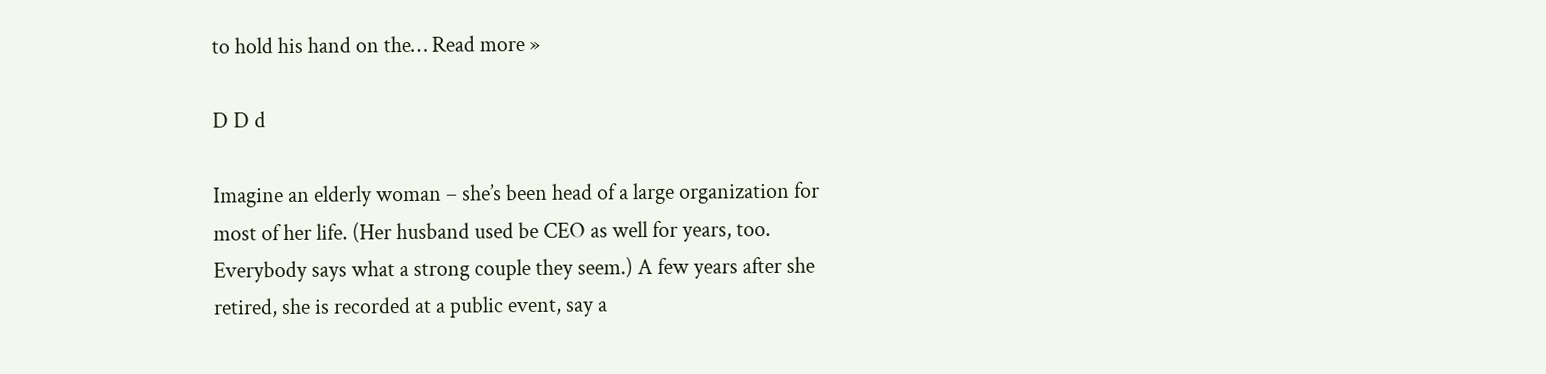to hold his hand on the… Read more »

D D d

Imagine an elderly woman – she’s been head of a large organization for most of her life. (Her husband used be CEO as well for years, too. Everybody says what a strong couple they seem.) A few years after she retired, she is recorded at a public event, say a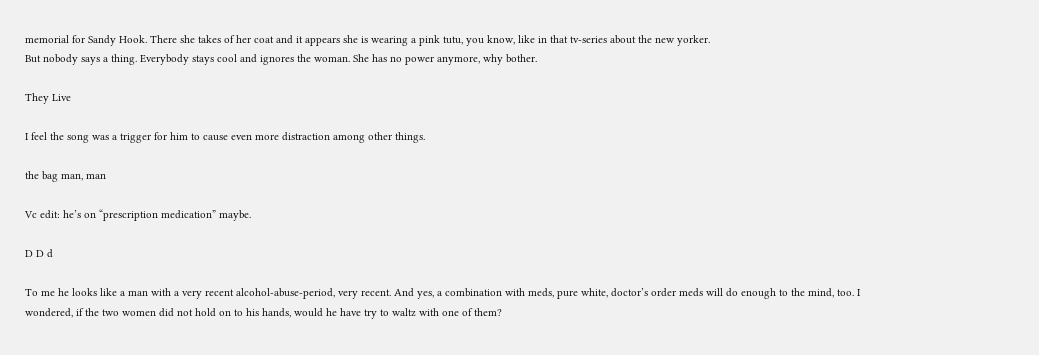memorial for Sandy Hook. There she takes of her coat and it appears she is wearing a pink tutu, you know, like in that tv-series about the new yorker.
But nobody says a thing. Everybody stays cool and ignores the woman. She has no power anymore, why bother.

They Live

I feel the song was a trigger for him to cause even more distraction among other things.

the bag man, man

Vc edit: he’s on “prescription medication” maybe.

D D d

To me he looks like a man with a very recent alcohol-abuse-period, very recent. And yes, a combination with meds, pure white, doctor’s order meds will do enough to the mind, too. I wondered, if the two women did not hold on to his hands, would he have try to waltz with one of them?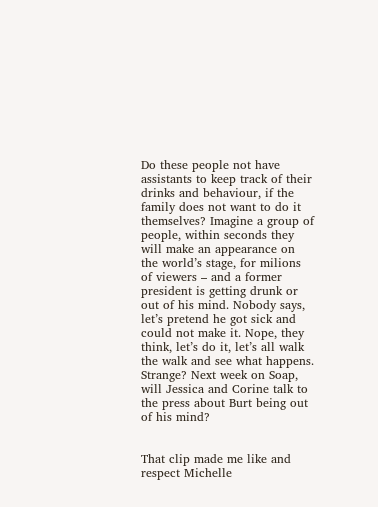Do these people not have assistants to keep track of their drinks and behaviour, if the family does not want to do it themselves? Imagine a group of people, within seconds they will make an appearance on the world’s stage, for milions of viewers – and a former president is getting drunk or out of his mind. Nobody says, let’s pretend he got sick and could not make it. Nope, they think, let’s do it, let’s all walk the walk and see what happens. Strange? Next week on Soap, will Jessica and Corine talk to the press about Burt being out of his mind?


That clip made me like and respect Michelle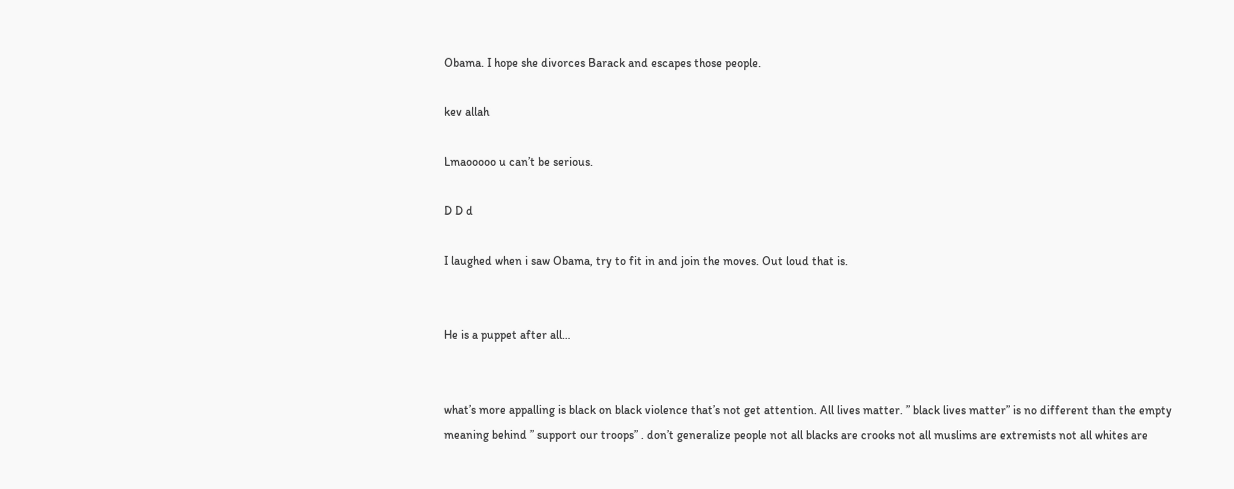Obama. I hope she divorces Barack and escapes those people.

kev allah

Lmaooooo u can’t be serious.

D D d

I laughed when i saw Obama, try to fit in and join the moves. Out loud that is.


He is a puppet after all…


what’s more appalling is black on black violence that’s not get attention. All lives matter. ” black lives matter” is no different than the empty meaning behind ” support our troops” . don’t generalize people not all blacks are crooks not all muslims are extremists not all whites are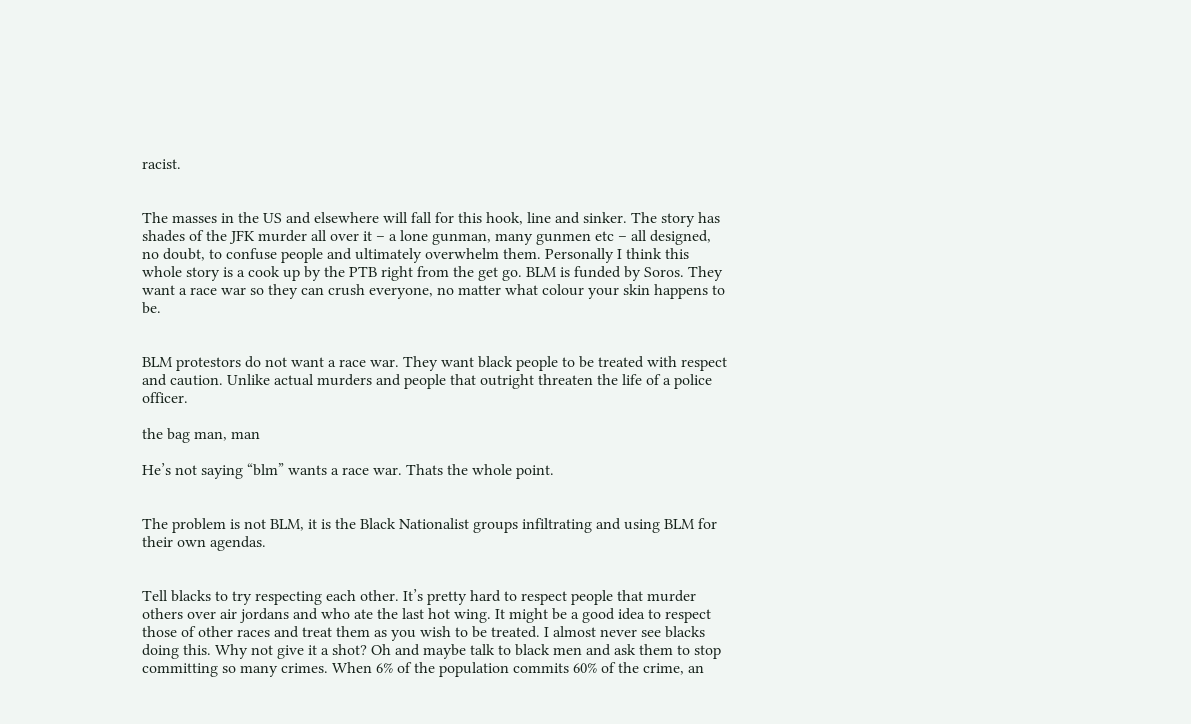racist.


The masses in the US and elsewhere will fall for this hook, line and sinker. The story has shades of the JFK murder all over it – a lone gunman, many gunmen etc – all designed, no doubt, to confuse people and ultimately overwhelm them. Personally I think this whole story is a cook up by the PTB right from the get go. BLM is funded by Soros. They want a race war so they can crush everyone, no matter what colour your skin happens to be.


BLM protestors do not want a race war. They want black people to be treated with respect and caution. Unlike actual murders and people that outright threaten the life of a police officer.

the bag man, man

He’s not saying “blm” wants a race war. Thats the whole point.


The problem is not BLM, it is the Black Nationalist groups infiltrating and using BLM for their own agendas.


Tell blacks to try respecting each other. It’s pretty hard to respect people that murder others over air jordans and who ate the last hot wing. It might be a good idea to respect those of other races and treat them as you wish to be treated. I almost never see blacks doing this. Why not give it a shot? Oh and maybe talk to black men and ask them to stop committing so many crimes. When 6% of the population commits 60% of the crime, an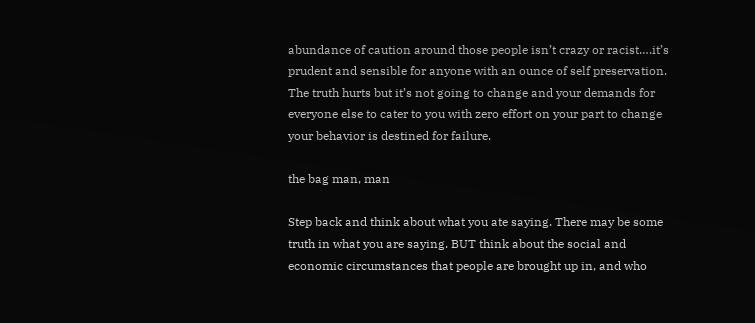abundance of caution around those people isn’t crazy or racist….it’s prudent and sensible for anyone with an ounce of self preservation. The truth hurts but it’s not going to change and your demands for everyone else to cater to you with zero effort on your part to change your behavior is destined for failure.

the bag man, man

Step back and think about what you ate saying. There may be some truth in what you are saying. BUT think about the social and economic circumstances that people are brought up in, and who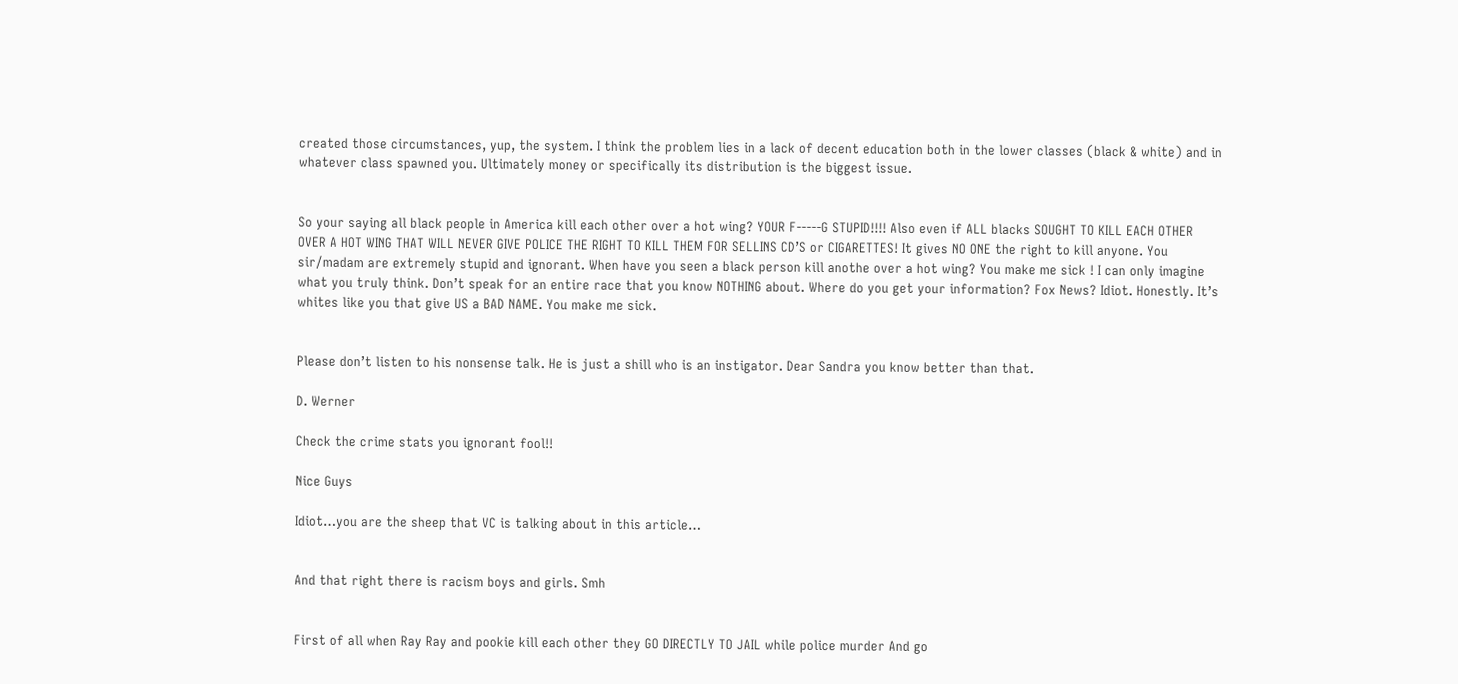created those circumstances, yup, the system. I think the problem lies in a lack of decent education both in the lower classes (black & white) and in whatever class spawned you. Ultimately money or specifically its distribution is the biggest issue.


So your saying all black people in America kill each other over a hot wing? YOUR F-----G STUPID!!!! Also even if ALL blacks SOUGHT TO KILL EACH OTHER OVER A HOT WING THAT WILL NEVER GIVE POLICE THE RIGHT TO KILL THEM FOR SELLINS CD’S or CIGARETTES! It gives NO ONE the right to kill anyone. You sir/madam are extremely stupid and ignorant. When have you seen a black person kill anothe over a hot wing? You make me sick ! I can only imagine what you truly think. Don’t speak for an entire race that you know NOTHING about. Where do you get your information? Fox News? Idiot. Honestly. It’s whites like you that give US a BAD NAME. You make me sick.


Please don’t listen to his nonsense talk. He is just a shill who is an instigator. Dear Sandra you know better than that.

D. Werner

Check the crime stats you ignorant fool!!

Nice Guys

Idiot…you are the sheep that VC is talking about in this article…


And that right there is racism boys and girls. Smh


First of all when Ray Ray and pookie kill each other they GO DIRECTLY TO JAIL while police murder And go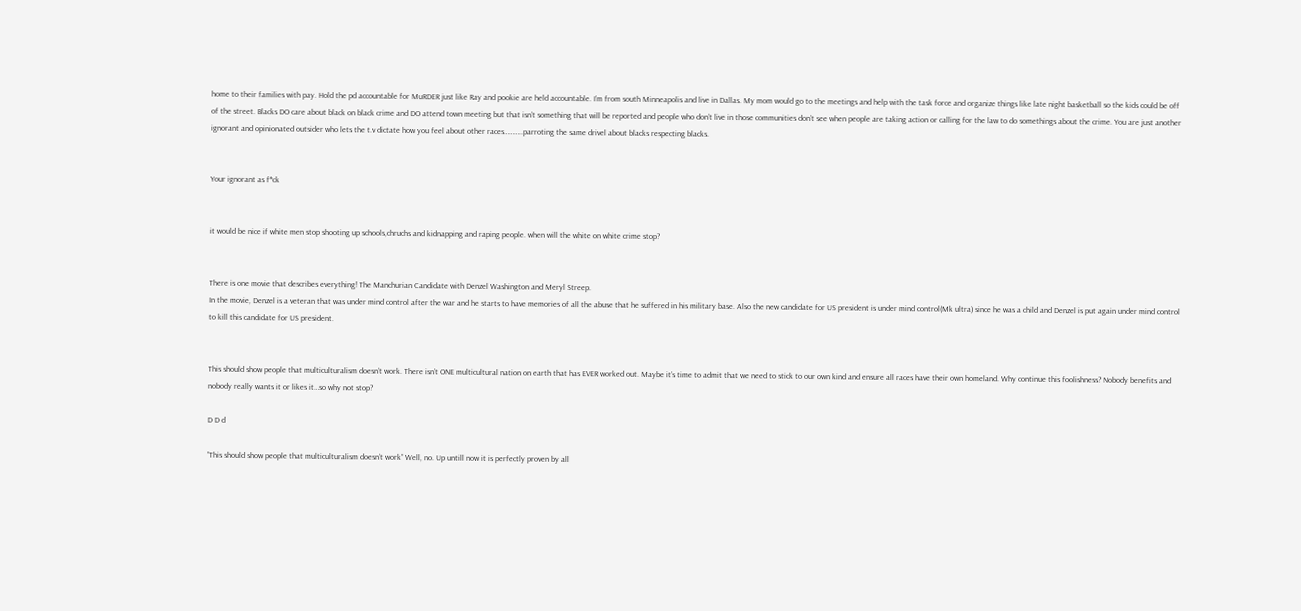home to their families with pay. Hold the pd accountable for MuRDER just like Ray and pookie are held accountable. I’m from south Minneapolis and live in Dallas. My mom would go to the meetings and help with the task force and organize things like late night basketball so the kids could be off of the street. Blacks DO care about black on black crime and DO attend town meeting but that isn’t something that will be reported and people who don’t live in those communities don’t see when people are taking action or calling for the law to do somethings about the crime. You are just another ignorant and opinionated outsider who lets the t.v dictate how you feel about other races………..parroting the same drivel about blacks respecting blacks.


Your ignorant as f*ck


it would be nice if white men stop shooting up schools,chruchs and kidnapping and raping people. when will the white on white crime stop?


There is one movie that describes everything! The Manchurian Candidate with Denzel Washington and Meryl Streep.
In the movie, Denzel is a veteran that was under mind control after the war and he starts to have memories of all the abuse that he suffered in his military base. Also the new candidate for US president is under mind control(Mk ultra) since he was a child and Denzel is put again under mind control to kill this candidate for US president.


This should show people that multiculturalism doesn’t work. There isn’t ONE multicultural nation on earth that has EVER worked out. Maybe it’s time to admit that we need to stick to our own kind and ensure all races have their own homeland. Why continue this foolishness? Nobody benefits and nobody really wants it or likes it…so why not stop?

D D d

”This should show people that multiculturalism doesn’t work” Well, no. Up untill now it is perfectly proven by all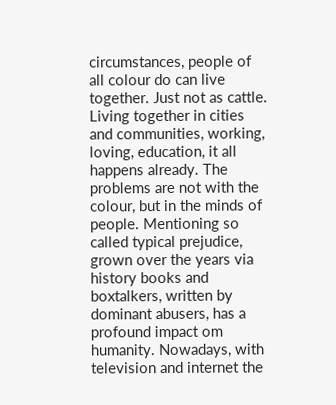circumstances, people of all colour do can live together. Just not as cattle. Living together in cities and communities, working, loving, education, it all happens already. The problems are not with the colour, but in the minds of people. Mentioning so called typical prejudice, grown over the years via history books and boxtalkers, written by dominant abusers, has a profound impact om humanity. Nowadays, with television and internet the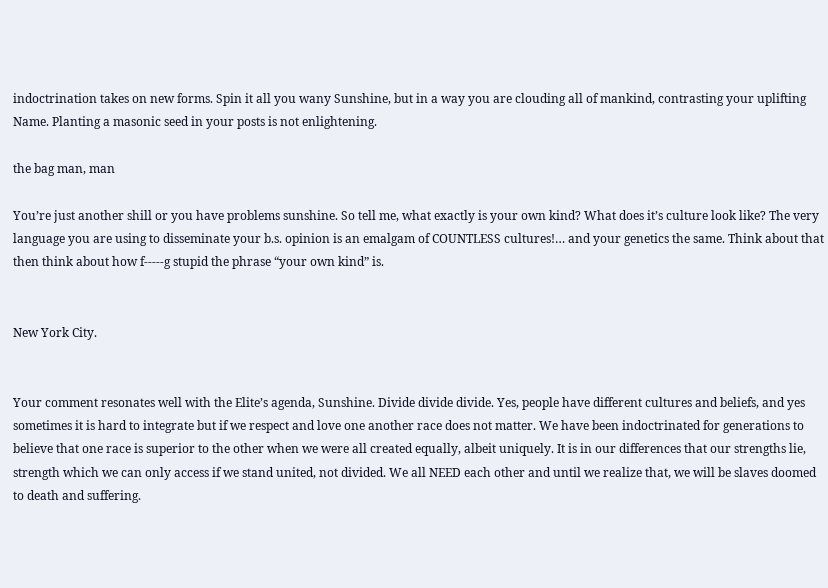indoctrination takes on new forms. Spin it all you wany Sunshine, but in a way you are clouding all of mankind, contrasting your uplifting Name. Planting a masonic seed in your posts is not enlightening.

the bag man, man

You’re just another shill or you have problems sunshine. So tell me, what exactly is your own kind? What does it’s culture look like? The very language you are using to disseminate your b.s. opinion is an emalgam of COUNTLESS cultures!… and your genetics the same. Think about that then think about how f-----g stupid the phrase “your own kind” is.


New York City.


Your comment resonates well with the Elite’s agenda, Sunshine. Divide divide divide. Yes, people have different cultures and beliefs, and yes sometimes it is hard to integrate but if we respect and love one another race does not matter. We have been indoctrinated for generations to believe that one race is superior to the other when we were all created equally, albeit uniquely. It is in our differences that our strengths lie, strength which we can only access if we stand united, not divided. We all NEED each other and until we realize that, we will be slaves doomed to death and suffering.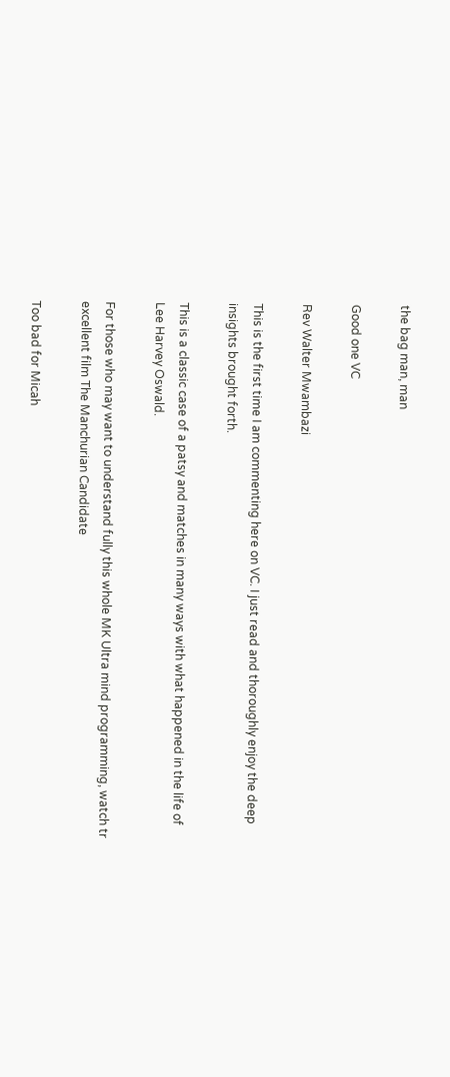the bag man, man

Good one VC

Rev Walter Mwambazi

This is the first time I am commenting here on VC. I just read and thoroughly enjoy the deep insights brought forth.

This is a classic case of a patsy and matches in many ways with what happened in the life of Lee Harvey Oswald.

For those who may want to understand fully this whole MK Ultra mind programming, watch tr excellent film The Manchurian Candidate

Too bad for Micah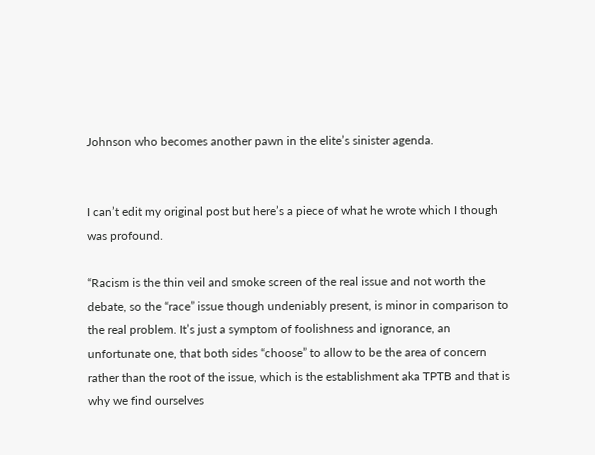Johnson who becomes another pawn in the elite’s sinister agenda.


I can’t edit my original post but here’s a piece of what he wrote which I though was profound.

“Racism is the thin veil and smoke screen of the real issue and not worth the debate, so the “race” issue though undeniably present, is minor in comparison to the real problem. It’s just a symptom of foolishness and ignorance, an unfortunate one, that both sides “choose” to allow to be the area of concern rather than the root of the issue, which is the establishment aka TPTB and that is why we find ourselves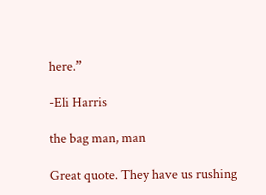here.”

-Eli Harris

the bag man, man

Great quote. They have us rushing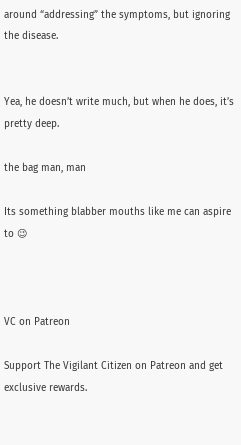around “addressing” the symptoms, but ignoring the disease.


Yea, he doesn’t write much, but when he does, it’s pretty deep.

the bag man, man

Its something blabber mouths like me can aspire to 😉



VC on Patreon

Support The Vigilant Citizen on Patreon and get exclusive rewards.